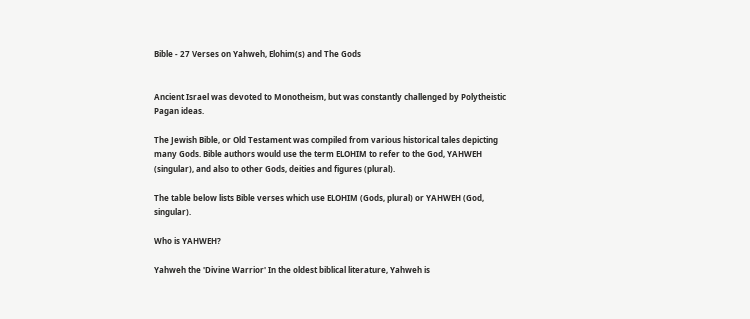Bible - 27 Verses on Yahweh, Elohim(s) and The Gods


Ancient Israel was devoted to Monotheism, but was constantly challenged by Polytheistic Pagan ideas.

The Jewish Bible, or Old Testament was compiled from various historical tales depicting many Gods. Bible authors would use the term ELOHIM to refer to the God, YAHWEH (singular), and also to other Gods, deities and figures (plural).

The table below lists Bible verses which use ELOHIM (Gods, plural) or YAHWEH (God, singular).

Who is YAHWEH?

Yahweh the 'Divine Warrior' In the oldest biblical literature, Yahweh is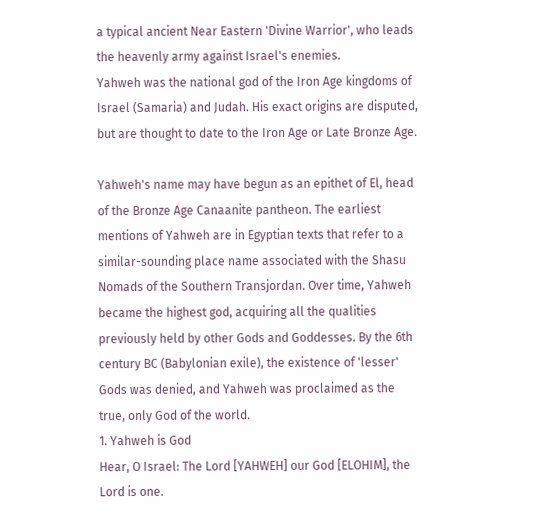a typical ancient Near Eastern 'Divine Warrior', who leads the heavenly army against Israel's enemies.
Yahweh was the national god of the Iron Age kingdoms of Israel (Samaria) and Judah. His exact origins are disputed, but are thought to date to the Iron Age or Late Bronze Age.

Yahweh's name may have begun as an epithet of El, head of the Bronze Age Canaanite pantheon. The earliest mentions of Yahweh are in Egyptian texts that refer to a similar-sounding place name associated with the Shasu Nomads of the Southern Transjordan. Over time, Yahweh became the highest god, acquiring all the qualities previously held by other Gods and Goddesses. By the 6th century BC (Babylonian exile), the existence of 'lesser' Gods was denied, and Yahweh was proclaimed as the true, only God of the world.
1. Yahweh is God
Hear, O Israel: The Lord [YAHWEH] our God [ELOHIM], the Lord is one.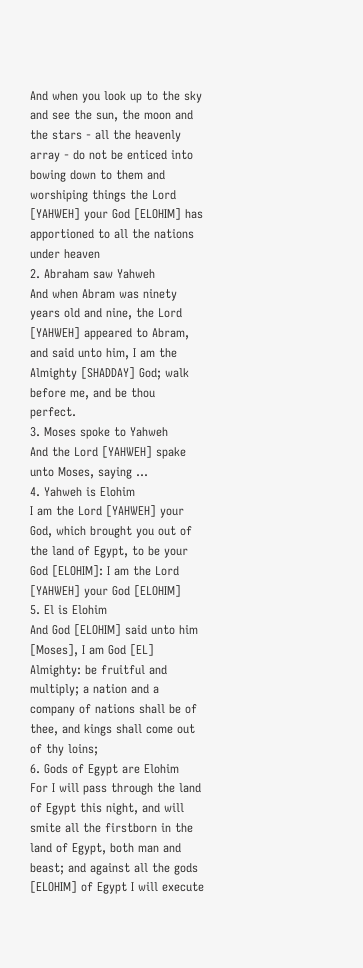And when you look up to the sky and see the sun, the moon and the stars - all the heavenly array - do not be enticed into bowing down to them and worshiping things the Lord [YAHWEH] your God [ELOHIM] has apportioned to all the nations under heaven
2. Abraham saw Yahweh
And when Abram was ninety years old and nine, the Lord [YAHWEH] appeared to Abram, and said unto him, I am the Almighty [SHADDAY] God; walk before me, and be thou perfect.
3. Moses spoke to Yahweh
And the Lord [YAHWEH] spake unto Moses, saying ...
4. Yahweh is Elohim
I am the Lord [YAHWEH] your God, which brought you out of the land of Egypt, to be your God [ELOHIM]: I am the Lord [YAHWEH] your God [ELOHIM]
5. El is Elohim
And God [ELOHIM] said unto him [Moses], I am God [EL] Almighty: be fruitful and multiply; a nation and a company of nations shall be of thee, and kings shall come out of thy loins;
6. Gods of Egypt are Elohim
For I will pass through the land of Egypt this night, and will smite all the firstborn in the land of Egypt, both man and beast; and against all the gods [ELOHIM] of Egypt I will execute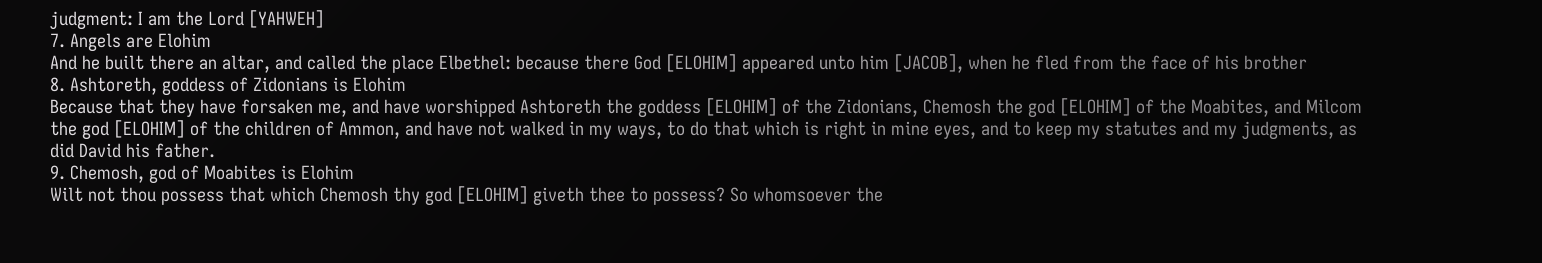judgment: I am the Lord [YAHWEH]
7. Angels are Elohim
And he built there an altar, and called the place Elbethel: because there God [ELOHIM] appeared unto him [JACOB], when he fled from the face of his brother
8. Ashtoreth, goddess of Zidonians is Elohim
Because that they have forsaken me, and have worshipped Ashtoreth the goddess [ELOHIM] of the Zidonians, Chemosh the god [ELOHIM] of the Moabites, and Milcom the god [ELOHIM] of the children of Ammon, and have not walked in my ways, to do that which is right in mine eyes, and to keep my statutes and my judgments, as did David his father.
9. Chemosh, god of Moabites is Elohim
Wilt not thou possess that which Chemosh thy god [ELOHIM] giveth thee to possess? So whomsoever the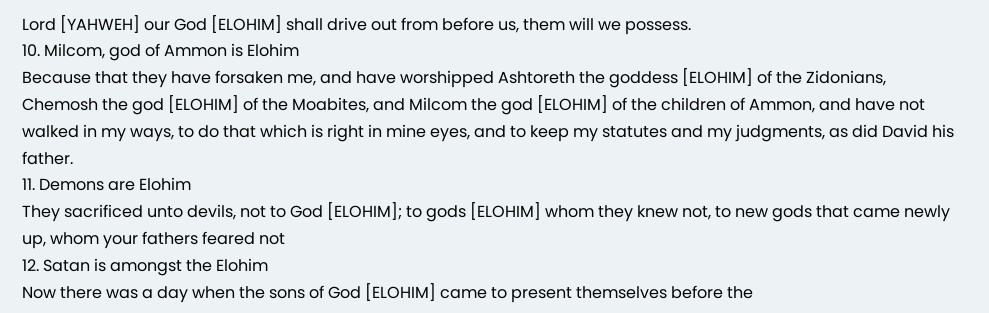Lord [YAHWEH] our God [ELOHIM] shall drive out from before us, them will we possess.
10. Milcom, god of Ammon is Elohim
Because that they have forsaken me, and have worshipped Ashtoreth the goddess [ELOHIM] of the Zidonians, Chemosh the god [ELOHIM] of the Moabites, and Milcom the god [ELOHIM] of the children of Ammon, and have not walked in my ways, to do that which is right in mine eyes, and to keep my statutes and my judgments, as did David his father.
11. Demons are Elohim
They sacrificed unto devils, not to God [ELOHIM]; to gods [ELOHIM] whom they knew not, to new gods that came newly up, whom your fathers feared not
12. Satan is amongst the Elohim
Now there was a day when the sons of God [ELOHIM] came to present themselves before the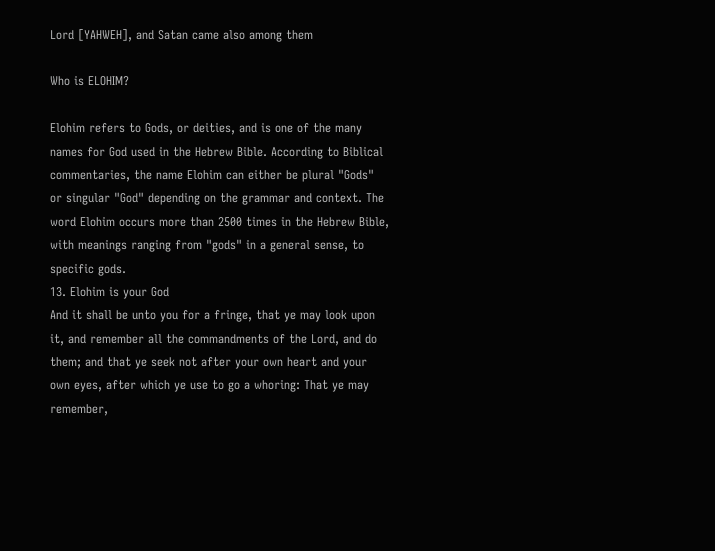Lord [YAHWEH], and Satan came also among them

Who is ELOHIM?

Elohim refers to Gods, or deities, and is one of the many names for God used in the Hebrew Bible. According to Biblical commentaries, the name Elohim can either be plural "Gods" or singular "God" depending on the grammar and context. The word Elohim occurs more than 2500 times in the Hebrew Bible, with meanings ranging from "gods" in a general sense, to specific gods.
13. Elohim is your God
And it shall be unto you for a fringe, that ye may look upon it, and remember all the commandments of the Lord, and do them; and that ye seek not after your own heart and your own eyes, after which ye use to go a whoring: That ye may remember,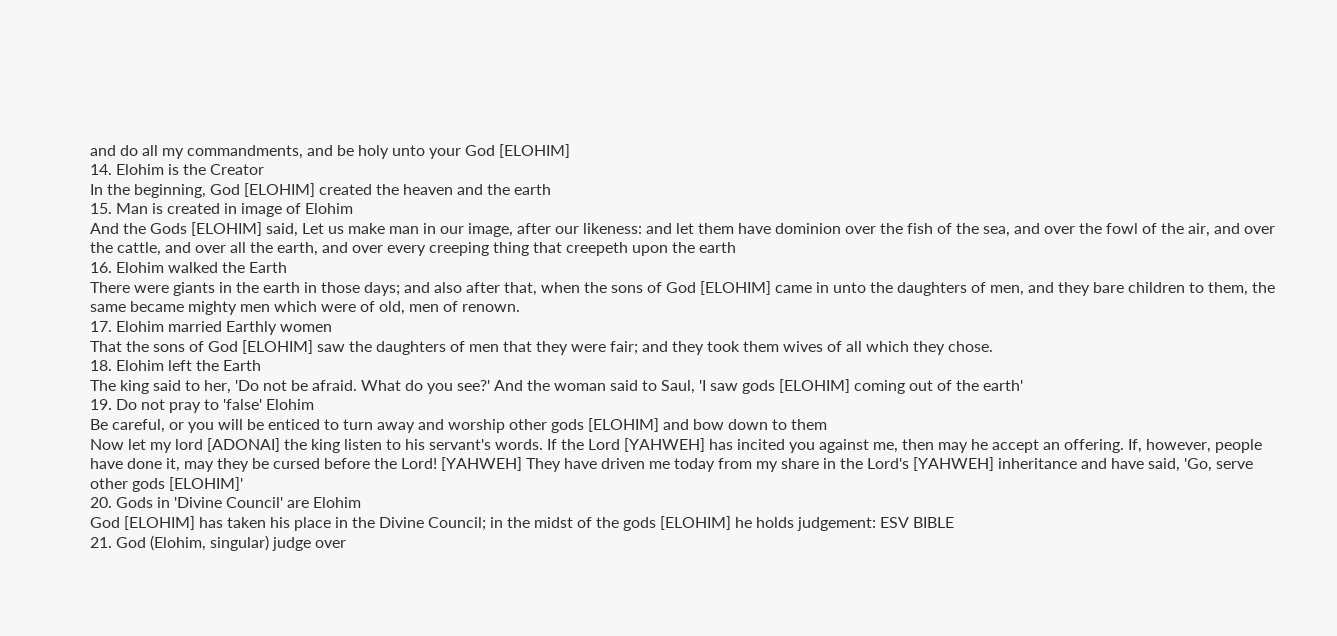and do all my commandments, and be holy unto your God [ELOHIM]
14. Elohim is the Creator
In the beginning, God [ELOHIM] created the heaven and the earth
15. Man is created in image of Elohim
And the Gods [ELOHIM] said, Let us make man in our image, after our likeness: and let them have dominion over the fish of the sea, and over the fowl of the air, and over the cattle, and over all the earth, and over every creeping thing that creepeth upon the earth
16. Elohim walked the Earth
There were giants in the earth in those days; and also after that, when the sons of God [ELOHIM] came in unto the daughters of men, and they bare children to them, the same became mighty men which were of old, men of renown.
17. Elohim married Earthly women
That the sons of God [ELOHIM] saw the daughters of men that they were fair; and they took them wives of all which they chose.
18. Elohim left the Earth
The king said to her, 'Do not be afraid. What do you see?' And the woman said to Saul, 'I saw gods [ELOHIM] coming out of the earth'
19. Do not pray to 'false' Elohim
Be careful, or you will be enticed to turn away and worship other gods [ELOHIM] and bow down to them
Now let my lord [ADONAI] the king listen to his servant's words. If the Lord [YAHWEH] has incited you against me, then may he accept an offering. If, however, people have done it, may they be cursed before the Lord! [YAHWEH] They have driven me today from my share in the Lord's [YAHWEH] inheritance and have said, 'Go, serve other gods [ELOHIM]'
20. Gods in 'Divine Council' are Elohim
God [ELOHIM] has taken his place in the Divine Council; in the midst of the gods [ELOHIM] he holds judgement: ESV BIBLE
21. God (Elohim, singular) judge over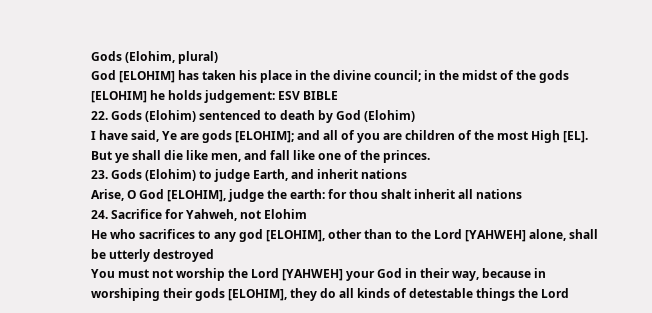Gods (Elohim, plural)
God [ELOHIM] has taken his place in the divine council; in the midst of the gods [ELOHIM] he holds judgement: ESV BIBLE
22. Gods (Elohim) sentenced to death by God (Elohim)
I have said, Ye are gods [ELOHIM]; and all of you are children of the most High [EL]. But ye shall die like men, and fall like one of the princes.
23. Gods (Elohim) to judge Earth, and inherit nations
Arise, O God [ELOHIM], judge the earth: for thou shalt inherit all nations
24. Sacrifice for Yahweh, not Elohim
He who sacrifices to any god [ELOHIM], other than to the Lord [YAHWEH] alone, shall be utterly destroyed
You must not worship the Lord [YAHWEH] your God in their way, because in worshiping their gods [ELOHIM], they do all kinds of detestable things the Lord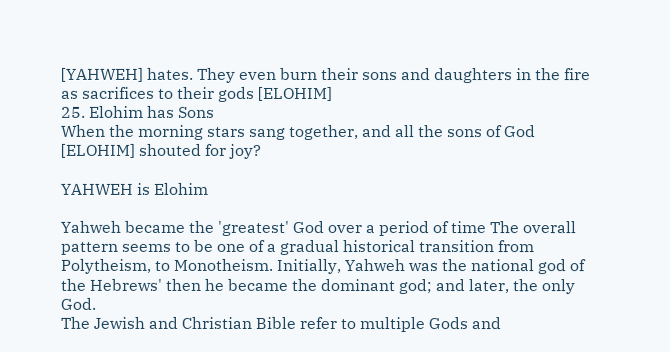[YAHWEH] hates. They even burn their sons and daughters in the fire as sacrifices to their gods [ELOHIM]
25. Elohim has Sons
When the morning stars sang together, and all the sons of God [ELOHIM] shouted for joy?

YAHWEH is Elohim

Yahweh became the 'greatest' God over a period of time The overall pattern seems to be one of a gradual historical transition from Polytheism, to Monotheism. Initially, Yahweh was the national god of the Hebrews' then he became the dominant god; and later, the only God.
The Jewish and Christian Bible refer to multiple Gods and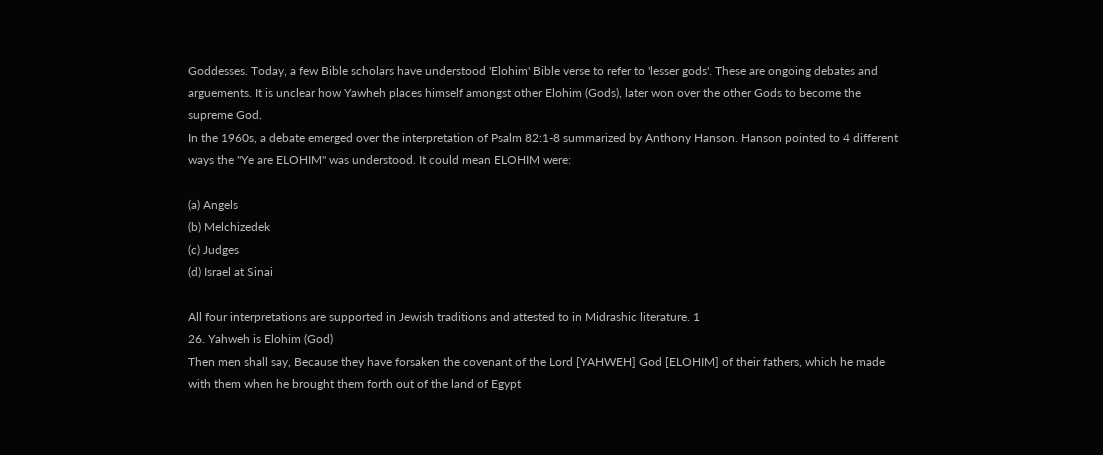Goddesses. Today, a few Bible scholars have understood 'Elohim' Bible verse to refer to 'lesser gods'. These are ongoing debates and arguements. It is unclear how Yawheh places himself amongst other Elohim (Gods), later won over the other Gods to become the supreme God.
In the 1960s, a debate emerged over the interpretation of Psalm 82:1-8 summarized by Anthony Hanson. Hanson pointed to 4 different ways the "Ye are ELOHIM" was understood. It could mean ELOHIM were:

(a) Angels
(b) Melchizedek
(c) Judges
(d) Israel at Sinai

All four interpretations are supported in Jewish traditions and attested to in Midrashic literature. 1
26. Yahweh is Elohim (God)
Then men shall say, Because they have forsaken the covenant of the Lord [YAHWEH] God [ELOHIM] of their fathers, which he made with them when he brought them forth out of the land of Egypt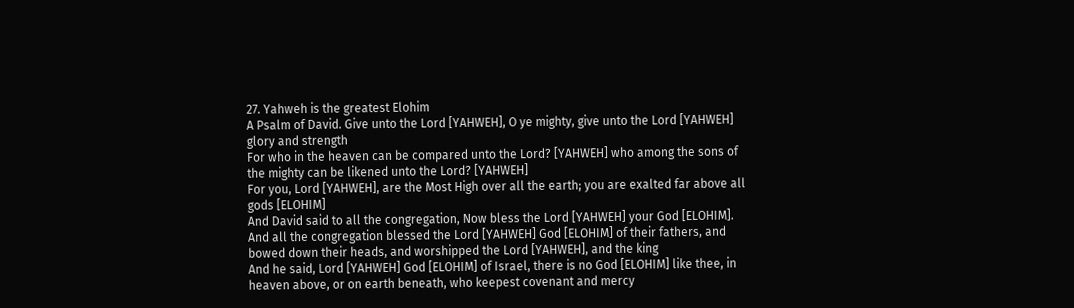27. Yahweh is the greatest Elohim
A Psalm of David. Give unto the Lord [YAHWEH], O ye mighty, give unto the Lord [YAHWEH] glory and strength
For who in the heaven can be compared unto the Lord? [YAHWEH] who among the sons of the mighty can be likened unto the Lord? [YAHWEH]
For you, Lord [YAHWEH], are the Most High over all the earth; you are exalted far above all gods [ELOHIM]
And David said to all the congregation, Now bless the Lord [YAHWEH] your God [ELOHIM]. And all the congregation blessed the Lord [YAHWEH] God [ELOHIM] of their fathers, and bowed down their heads, and worshipped the Lord [YAHWEH], and the king
And he said, Lord [YAHWEH] God [ELOHIM] of Israel, there is no God [ELOHIM] like thee, in heaven above, or on earth beneath, who keepest covenant and mercy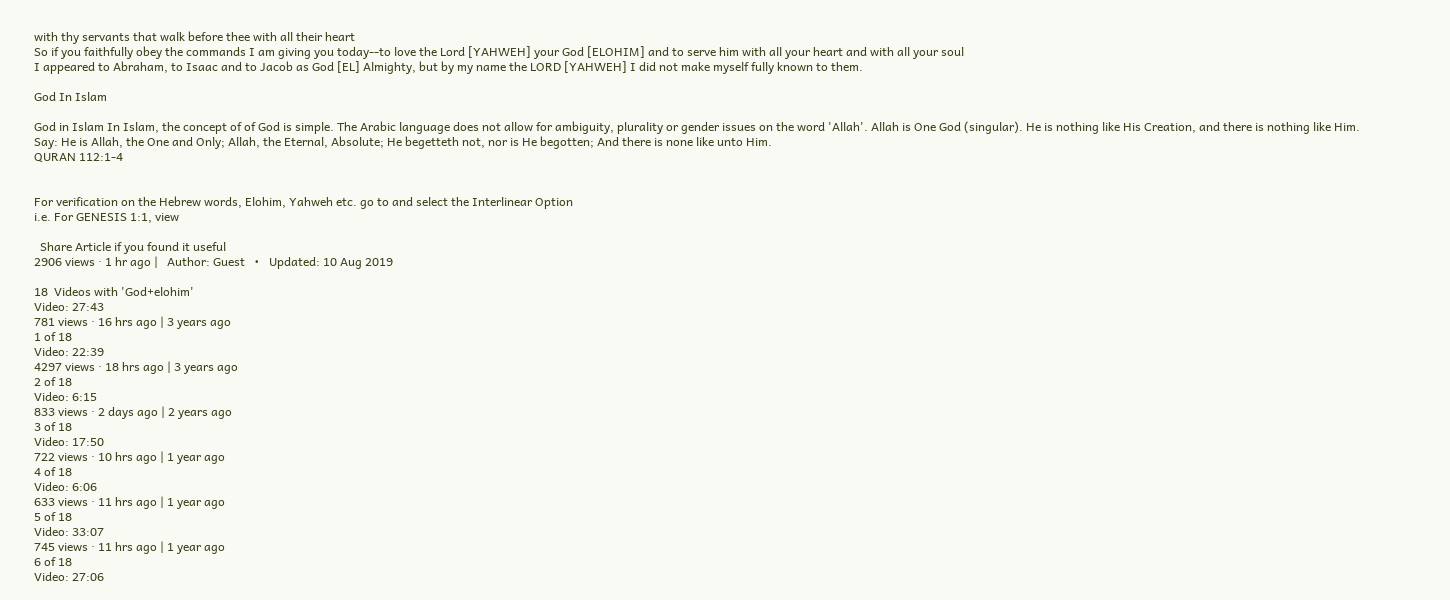with thy servants that walk before thee with all their heart
So if you faithfully obey the commands I am giving you today--to love the Lord [YAHWEH] your God [ELOHIM] and to serve him with all your heart and with all your soul
I appeared to Abraham, to Isaac and to Jacob as God [EL] Almighty, but by my name the LORD [YAHWEH] I did not make myself fully known to them.

God In Islam

God in Islam In Islam, the concept of of God is simple. The Arabic language does not allow for ambiguity, plurality or gender issues on the word 'Allah'. Allah is One God (singular). He is nothing like His Creation, and there is nothing like Him.
Say: He is Allah, the One and Only; Allah, the Eternal, Absolute; He begetteth not, nor is He begotten; And there is none like unto Him.
QURAN 112:1-4


For verification on the Hebrew words, Elohim, Yahweh etc. go to and select the Interlinear Option
i.e. For GENESIS 1:1, view

  Share Article if you found it useful
2906 views · 1 hr ago |   Author: Guest   •   Updated: 10 Aug 2019

18  Videos with 'God+elohim'
Video: 27:43
781 views · 16 hrs ago | 3 years ago
1 of 18
Video: 22:39
4297 views · 18 hrs ago | 3 years ago
2 of 18
Video: 6:15
833 views · 2 days ago | 2 years ago
3 of 18
Video: 17:50
722 views · 10 hrs ago | 1 year ago
4 of 18
Video: 6:06
633 views · 11 hrs ago | 1 year ago
5 of 18
Video: 33:07
745 views · 11 hrs ago | 1 year ago
6 of 18
Video: 27:06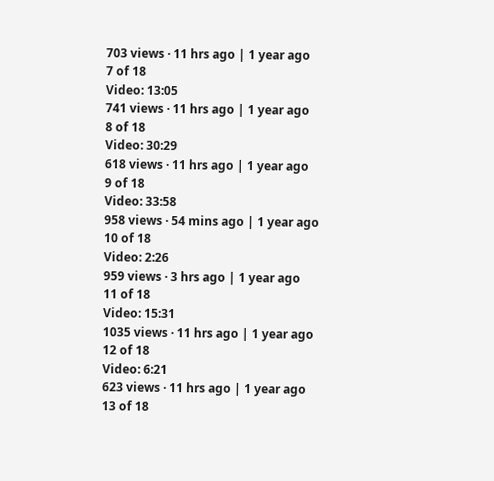703 views · 11 hrs ago | 1 year ago
7 of 18
Video: 13:05
741 views · 11 hrs ago | 1 year ago
8 of 18
Video: 30:29
618 views · 11 hrs ago | 1 year ago
9 of 18
Video: 33:58
958 views · 54 mins ago | 1 year ago
10 of 18
Video: 2:26
959 views · 3 hrs ago | 1 year ago
11 of 18
Video: 15:31
1035 views · 11 hrs ago | 1 year ago
12 of 18
Video: 6:21
623 views · 11 hrs ago | 1 year ago
13 of 18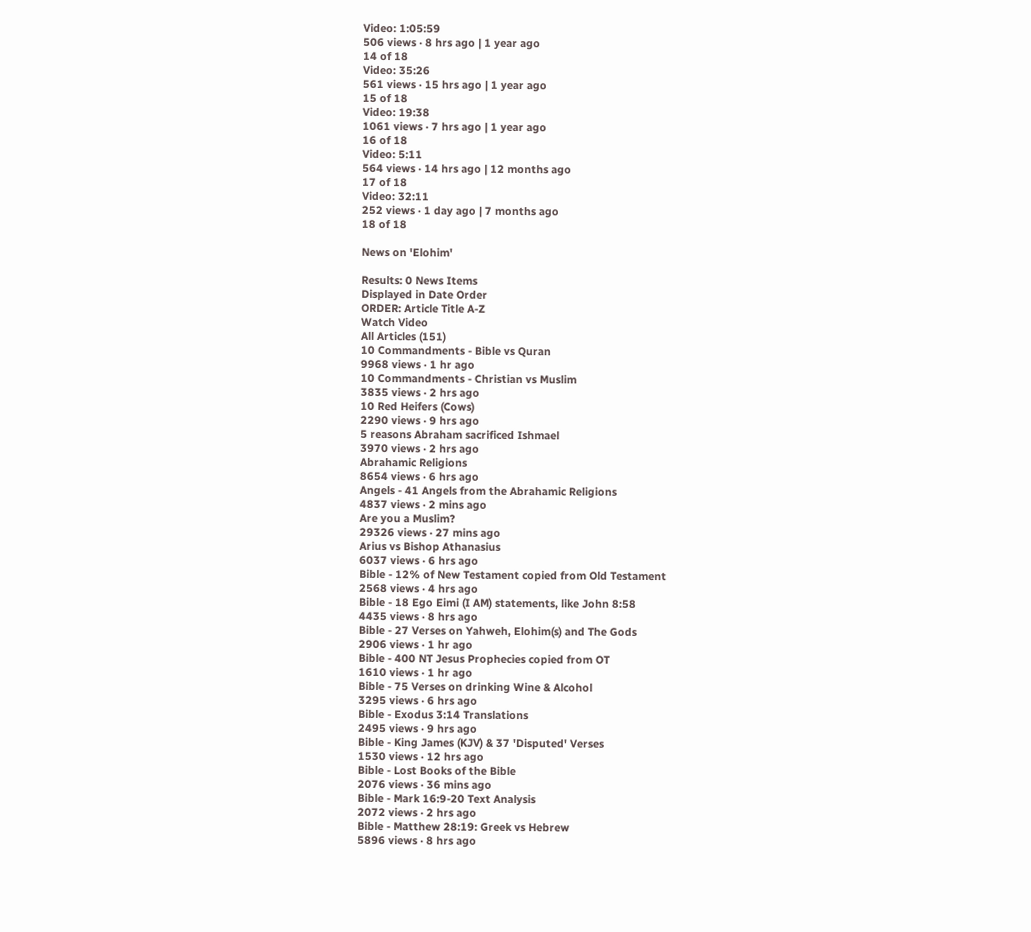Video: 1:05:59
506 views · 8 hrs ago | 1 year ago
14 of 18
Video: 35:26
561 views · 15 hrs ago | 1 year ago
15 of 18
Video: 19:38
1061 views · 7 hrs ago | 1 year ago
16 of 18
Video: 5:11
564 views · 14 hrs ago | 12 months ago
17 of 18
Video: 32:11
252 views · 1 day ago | 7 months ago
18 of 18

News on 'Elohim'

Results: 0 News Items
Displayed in Date Order
ORDER: Article Title A-Z
Watch Video
All Articles (151)
10 Commandments - Bible vs Quran
9968 views · 1 hr ago
10 Commandments - Christian vs Muslim
3835 views · 2 hrs ago
10 Red Heifers (Cows)
2290 views · 9 hrs ago
5 reasons Abraham sacrificed Ishmael
3970 views · 2 hrs ago
Abrahamic Religions
8654 views · 6 hrs ago
Angels - 41 Angels from the Abrahamic Religions
4837 views · 2 mins ago
Are you a Muslim?
29326 views · 27 mins ago
Arius vs Bishop Athanasius
6037 views · 6 hrs ago
Bible - 12% of New Testament copied from Old Testament
2568 views · 4 hrs ago
Bible - 18 Ego Eimi (I AM) statements, like John 8:58
4435 views · 8 hrs ago
Bible - 27 Verses on Yahweh, Elohim(s) and The Gods
2906 views · 1 hr ago
Bible - 400 NT Jesus Prophecies copied from OT
1610 views · 1 hr ago
Bible - 75 Verses on drinking Wine & Alcohol
3295 views · 6 hrs ago
Bible - Exodus 3:14 Translations
2495 views · 9 hrs ago
Bible - King James (KJV) & 37 'Disputed' Verses
1530 views · 12 hrs ago
Bible - Lost Books of the Bible
2076 views · 36 mins ago
Bible - Mark 16:9-20 Text Analysis
2072 views · 2 hrs ago
Bible - Matthew 28:19: Greek vs Hebrew
5896 views · 8 hrs ago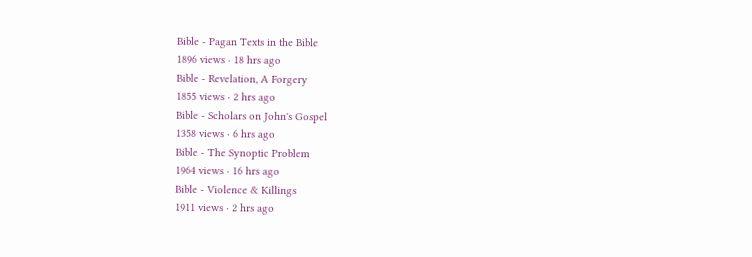Bible - Pagan Texts in the Bible
1896 views · 18 hrs ago
Bible - Revelation, A Forgery
1855 views · 2 hrs ago
Bible - Scholars on John's Gospel
1358 views · 6 hrs ago
Bible - The Synoptic Problem
1964 views · 16 hrs ago
Bible - Violence & Killings
1911 views · 2 hrs ago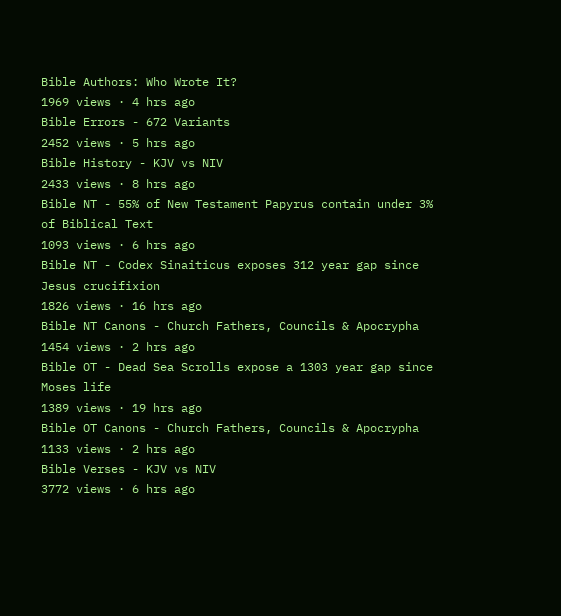Bible Authors: Who Wrote It?
1969 views · 4 hrs ago
Bible Errors - 672 Variants
2452 views · 5 hrs ago
Bible History - KJV vs NIV
2433 views · 8 hrs ago
Bible NT - 55% of New Testament Papyrus contain under 3% of Biblical Text
1093 views · 6 hrs ago
Bible NT - Codex Sinaiticus exposes 312 year gap since Jesus crucifixion
1826 views · 16 hrs ago
Bible NT Canons - Church Fathers, Councils & Apocrypha
1454 views · 2 hrs ago
Bible OT - Dead Sea Scrolls expose a 1303 year gap since Moses life
1389 views · 19 hrs ago
Bible OT Canons - Church Fathers, Councils & Apocrypha
1133 views · 2 hrs ago
Bible Verses - KJV vs NIV
3772 views · 6 hrs ago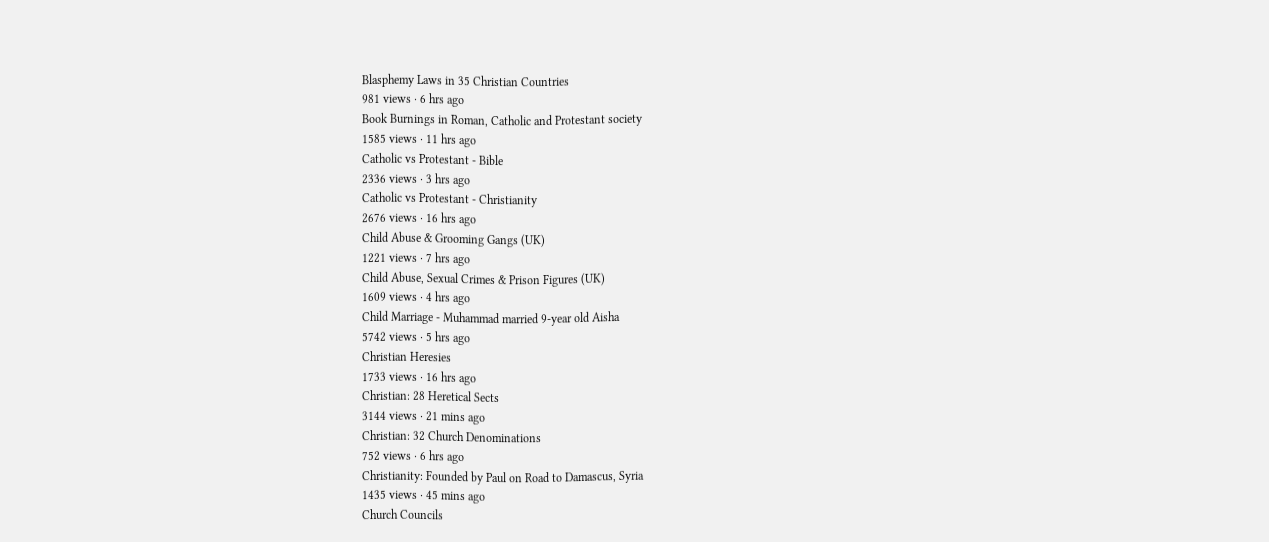Blasphemy Laws in 35 Christian Countries
981 views · 6 hrs ago
Book Burnings in Roman, Catholic and Protestant society
1585 views · 11 hrs ago
Catholic vs Protestant - Bible
2336 views · 3 hrs ago
Catholic vs Protestant - Christianity
2676 views · 16 hrs ago
Child Abuse & Grooming Gangs (UK)
1221 views · 7 hrs ago
Child Abuse, Sexual Crimes & Prison Figures (UK)
1609 views · 4 hrs ago
Child Marriage - Muhammad married 9-year old Aisha
5742 views · 5 hrs ago
Christian Heresies
1733 views · 16 hrs ago
Christian: 28 Heretical Sects
3144 views · 21 mins ago
Christian: 32 Church Denominations
752 views · 6 hrs ago
Christianity: Founded by Paul on Road to Damascus, Syria
1435 views · 45 mins ago
Church Councils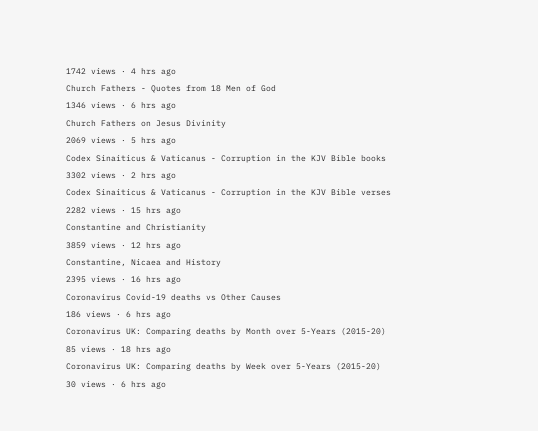1742 views · 4 hrs ago
Church Fathers - Quotes from 18 Men of God
1346 views · 6 hrs ago
Church Fathers on Jesus Divinity
2069 views · 5 hrs ago
Codex Sinaiticus & Vaticanus - Corruption in the KJV Bible books
3302 views · 2 hrs ago
Codex Sinaiticus & Vaticanus - Corruption in the KJV Bible verses
2282 views · 15 hrs ago
Constantine and Christianity
3859 views · 12 hrs ago
Constantine, Nicaea and History
2395 views · 16 hrs ago
Coronavirus Covid-19 deaths vs Other Causes
186 views · 6 hrs ago
Coronavirus UK: Comparing deaths by Month over 5-Years (2015-20)
85 views · 18 hrs ago
Coronavirus UK: Comparing deaths by Week over 5-Years (2015-20)
30 views · 6 hrs ago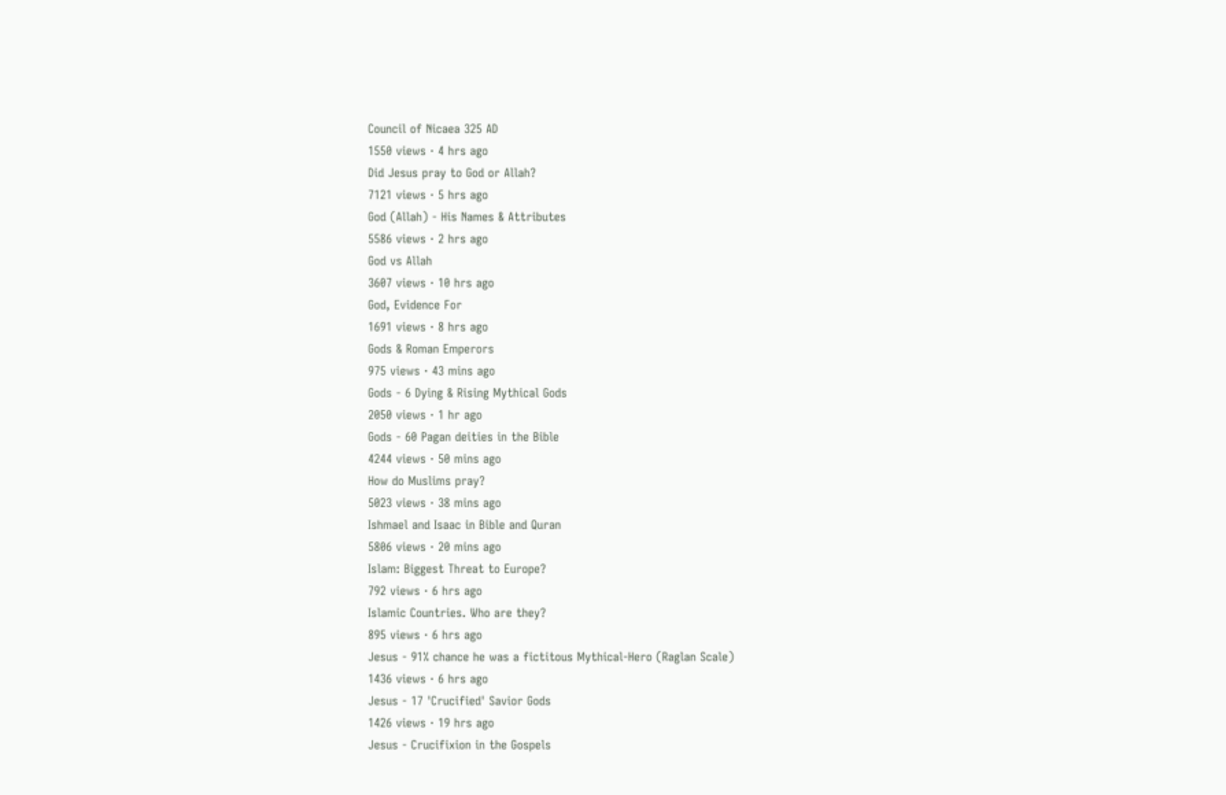Council of Nicaea 325 AD
1550 views · 4 hrs ago
Did Jesus pray to God or Allah?
7121 views · 5 hrs ago
God (Allah) - His Names & Attributes
5586 views · 2 hrs ago
God vs Allah
3607 views · 10 hrs ago
God, Evidence For
1691 views · 8 hrs ago
Gods & Roman Emperors
975 views · 43 mins ago
Gods - 6 Dying & Rising Mythical Gods
2050 views · 1 hr ago
Gods - 60 Pagan deities in the Bible
4244 views · 50 mins ago
How do Muslims pray?
5023 views · 38 mins ago
Ishmael and Isaac in Bible and Quran
5806 views · 20 mins ago
Islam: Biggest Threat to Europe?
792 views · 6 hrs ago
Islamic Countries. Who are they?
895 views · 6 hrs ago
Jesus - 91% chance he was a fictitous Mythical-Hero (Raglan Scale)
1436 views · 6 hrs ago
Jesus - 17 'Crucified' Savior Gods
1426 views · 19 hrs ago
Jesus - Crucifixion in the Gospels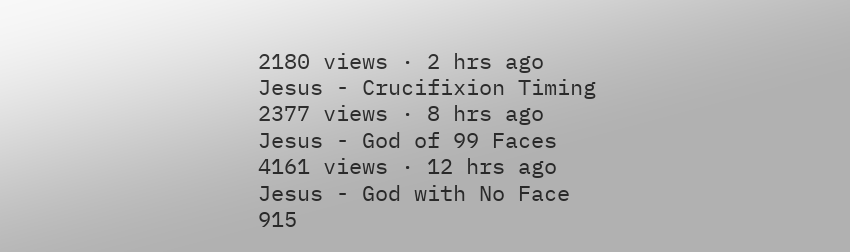2180 views · 2 hrs ago
Jesus - Crucifixion Timing
2377 views · 8 hrs ago
Jesus - God of 99 Faces
4161 views · 12 hrs ago
Jesus - God with No Face
915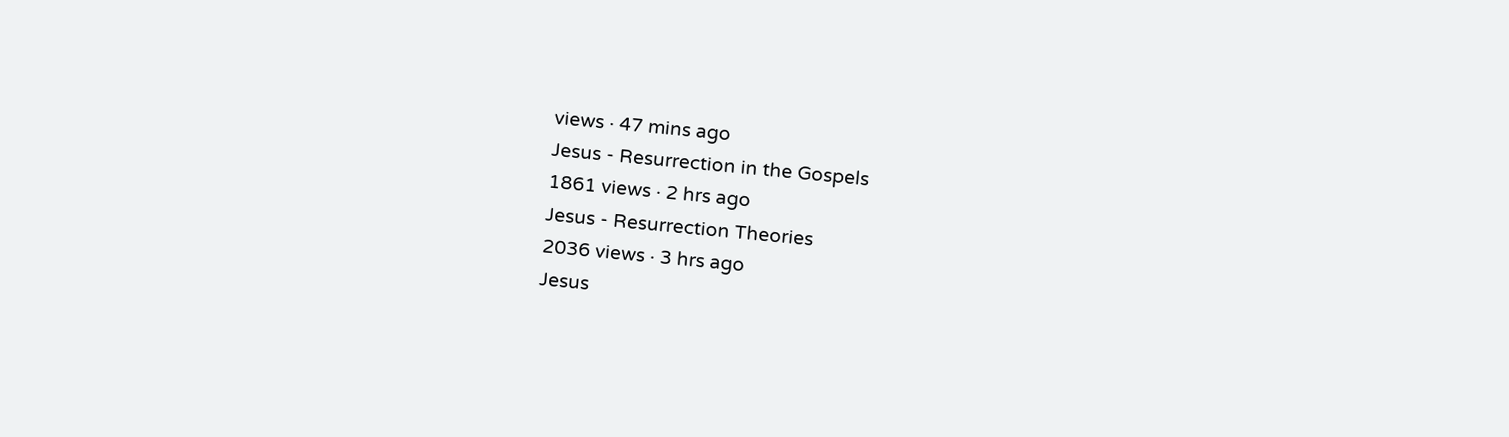views · 47 mins ago
Jesus - Resurrection in the Gospels
1861 views · 2 hrs ago
Jesus - Resurrection Theories
2036 views · 3 hrs ago
Jesus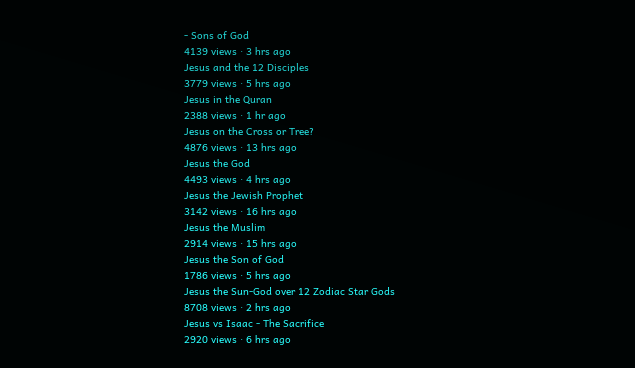- Sons of God
4139 views · 3 hrs ago
Jesus and the 12 Disciples
3779 views · 5 hrs ago
Jesus in the Quran
2388 views · 1 hr ago
Jesus on the Cross or Tree?
4876 views · 13 hrs ago
Jesus the God
4493 views · 4 hrs ago
Jesus the Jewish Prophet
3142 views · 16 hrs ago
Jesus the Muslim
2914 views · 15 hrs ago
Jesus the Son of God
1786 views · 5 hrs ago
Jesus the Sun-God over 12 Zodiac Star Gods
8708 views · 2 hrs ago
Jesus vs Isaac - The Sacrifice
2920 views · 6 hrs ago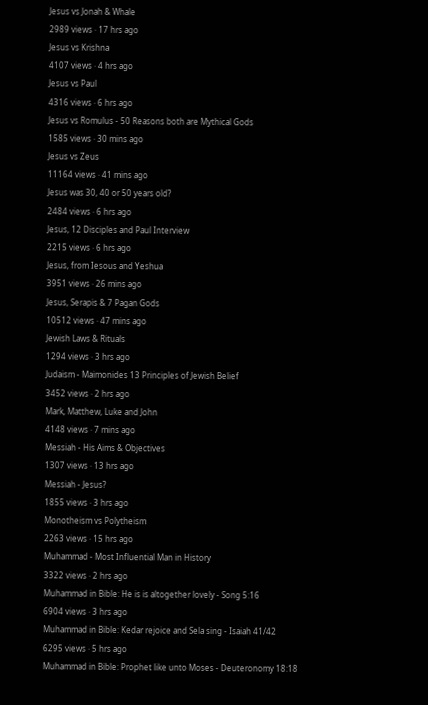Jesus vs Jonah & Whale
2989 views · 17 hrs ago
Jesus vs Krishna
4107 views · 4 hrs ago
Jesus vs Paul
4316 views · 6 hrs ago
Jesus vs Romulus - 50 Reasons both are Mythical Gods
1585 views · 30 mins ago
Jesus vs Zeus
11164 views · 41 mins ago
Jesus was 30, 40 or 50 years old?
2484 views · 6 hrs ago
Jesus, 12 Disciples and Paul Interview
2215 views · 6 hrs ago
Jesus, from Iesous and Yeshua
3951 views · 26 mins ago
Jesus, Serapis & 7 Pagan Gods
10512 views · 47 mins ago
Jewish Laws & Rituals
1294 views · 3 hrs ago
Judaism - Maimonides 13 Principles of Jewish Belief
3452 views · 2 hrs ago
Mark, Matthew, Luke and John
4148 views · 7 mins ago
Messiah - His Aims & Objectives
1307 views · 13 hrs ago
Messiah - Jesus?
1855 views · 3 hrs ago
Monotheism vs Polytheism
2263 views · 15 hrs ago
Muhammad - Most Influential Man in History
3322 views · 2 hrs ago
Muhammad in Bible: He is is altogether lovely - Song 5:16
6904 views · 3 hrs ago
Muhammad in Bible: Kedar rejoice and Sela sing - Isaiah 41/42
6295 views · 5 hrs ago
Muhammad in Bible: Prophet like unto Moses - Deuteronomy 18:18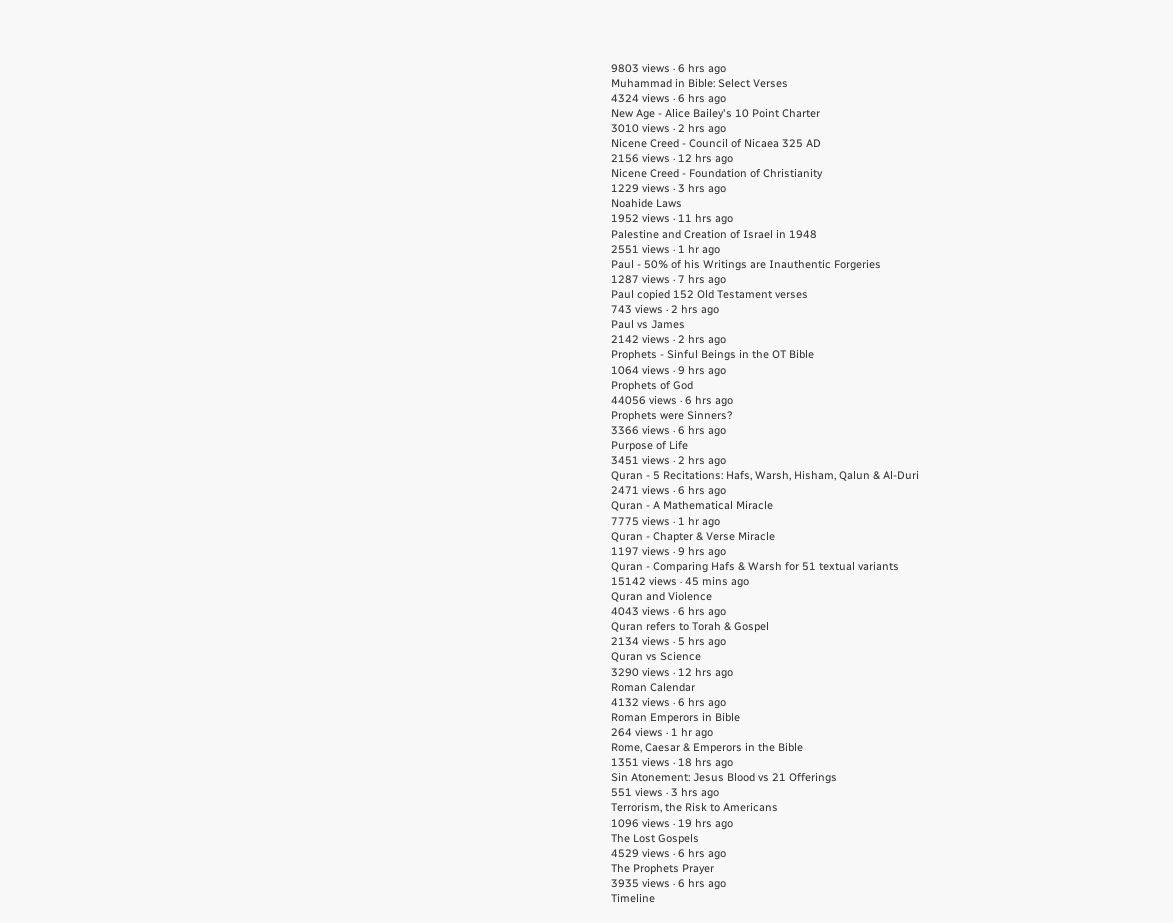9803 views · 6 hrs ago
Muhammad in Bible: Select Verses
4324 views · 6 hrs ago
New Age - Alice Bailey's 10 Point Charter
3010 views · 2 hrs ago
Nicene Creed - Council of Nicaea 325 AD
2156 views · 12 hrs ago
Nicene Creed - Foundation of Christianity
1229 views · 3 hrs ago
Noahide Laws
1952 views · 11 hrs ago
Palestine and Creation of Israel in 1948
2551 views · 1 hr ago
Paul - 50% of his Writings are Inauthentic Forgeries
1287 views · 7 hrs ago
Paul copied 152 Old Testament verses
743 views · 2 hrs ago
Paul vs James
2142 views · 2 hrs ago
Prophets - Sinful Beings in the OT Bible
1064 views · 9 hrs ago
Prophets of God
44056 views · 6 hrs ago
Prophets were Sinners?
3366 views · 6 hrs ago
Purpose of Life
3451 views · 2 hrs ago
Quran - 5 Recitations: Hafs, Warsh, Hisham, Qalun & Al-Duri
2471 views · 6 hrs ago
Quran - A Mathematical Miracle
7775 views · 1 hr ago
Quran - Chapter & Verse Miracle
1197 views · 9 hrs ago
Quran - Comparing Hafs & Warsh for 51 textual variants
15142 views · 45 mins ago
Quran and Violence
4043 views · 6 hrs ago
Quran refers to Torah & Gospel
2134 views · 5 hrs ago
Quran vs Science
3290 views · 12 hrs ago
Roman Calendar
4132 views · 6 hrs ago
Roman Emperors in Bible
264 views · 1 hr ago
Rome, Caesar & Emperors in the Bible
1351 views · 18 hrs ago
Sin Atonement: Jesus Blood vs 21 Offerings
551 views · 3 hrs ago
Terrorism, the Risk to Americans
1096 views · 19 hrs ago
The Lost Gospels
4529 views · 6 hrs ago
The Prophets Prayer
3935 views · 6 hrs ago
Timeline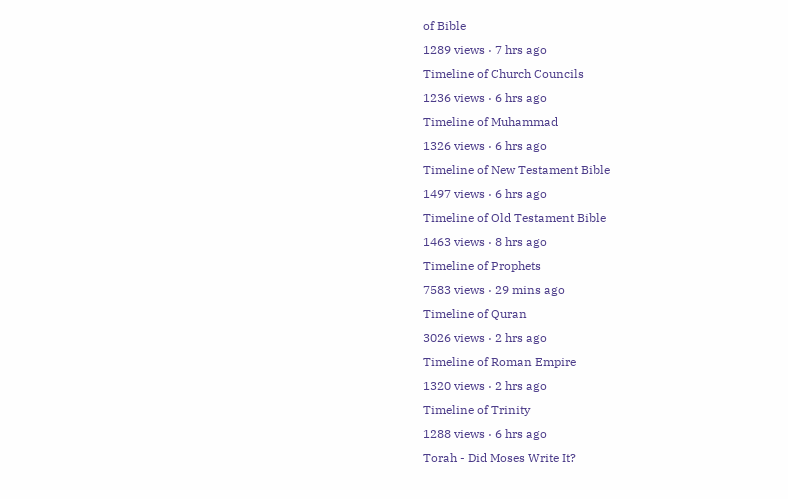of Bible
1289 views · 7 hrs ago
Timeline of Church Councils
1236 views · 6 hrs ago
Timeline of Muhammad
1326 views · 6 hrs ago
Timeline of New Testament Bible
1497 views · 6 hrs ago
Timeline of Old Testament Bible
1463 views · 8 hrs ago
Timeline of Prophets
7583 views · 29 mins ago
Timeline of Quran
3026 views · 2 hrs ago
Timeline of Roman Empire
1320 views · 2 hrs ago
Timeline of Trinity
1288 views · 6 hrs ago
Torah - Did Moses Write It?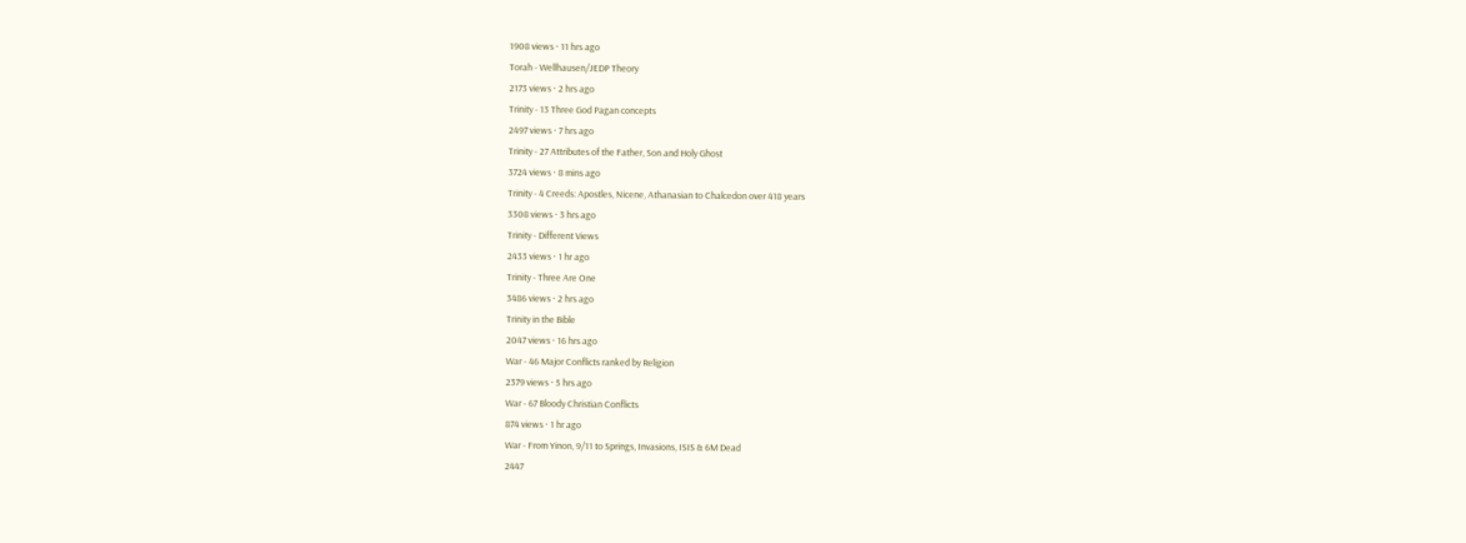1908 views · 11 hrs ago
Torah - Wellhausen/JEDP Theory
2173 views · 2 hrs ago
Trinity - 13 Three God Pagan concepts
2497 views · 7 hrs ago
Trinity - 27 Attributes of the Father, Son and Holy Ghost
3724 views · 8 mins ago
Trinity - 4 Creeds: Apostles, Nicene, Athanasian to Chalcedon over 418 years
3308 views · 3 hrs ago
Trinity - Different Views
2433 views · 1 hr ago
Trinity - Three Are One
3486 views · 2 hrs ago
Trinity in the Bible
2047 views · 16 hrs ago
War - 46 Major Conflicts ranked by Religion
2379 views · 5 hrs ago
War - 67 Bloody Christian Conflicts
874 views · 1 hr ago
War - From Yinon, 9/11 to Springs, Invasions, ISIS & 6M Dead
2447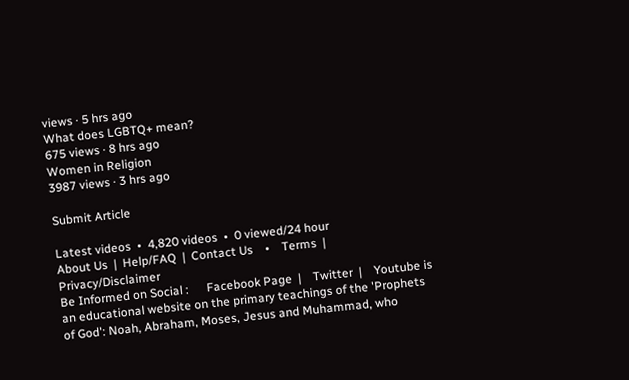views · 5 hrs ago
What does LGBTQ+ mean?
675 views · 8 hrs ago
Women in Religion
3987 views · 3 hrs ago

Submit Article

Latest videos  •  4,820 videos  •  0 viewed/24 hour
About Us  |  Help/FAQ  |  Contact Us    •    Terms  |  Privacy/Disclaimer
Be Informed on Social :      Facebook Page  |    Twitter  |    Youtube is an educational website on the primary teachings of the 'Prophets of God': Noah, Abraham, Moses, Jesus and Muhammad, who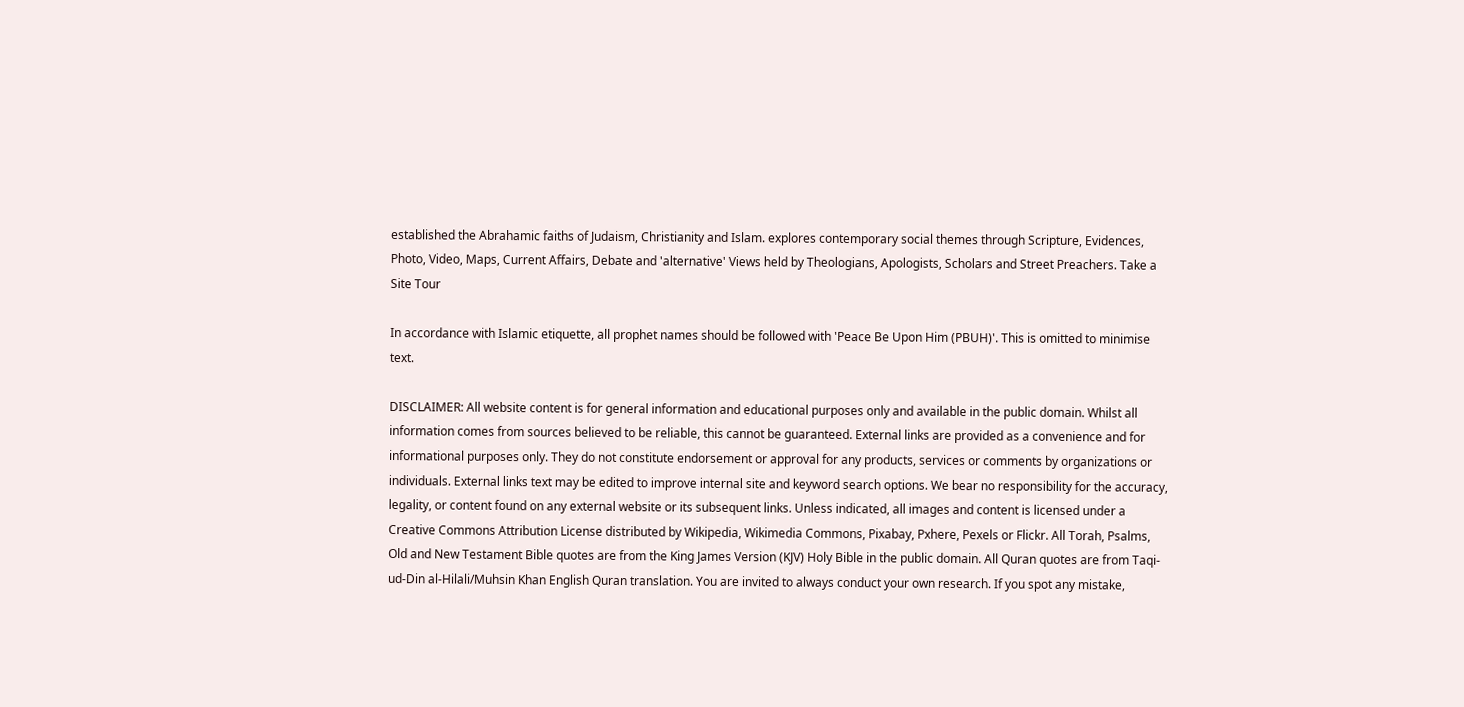established the Abrahamic faiths of Judaism, Christianity and Islam. explores contemporary social themes through Scripture, Evidences, Photo, Video, Maps, Current Affairs, Debate and 'alternative' Views held by Theologians, Apologists, Scholars and Street Preachers. Take a Site Tour

In accordance with Islamic etiquette, all prophet names should be followed with 'Peace Be Upon Him (PBUH)'. This is omitted to minimise text.

DISCLAIMER: All website content is for general information and educational purposes only and available in the public domain. Whilst all information comes from sources believed to be reliable, this cannot be guaranteed. External links are provided as a convenience and for informational purposes only. They do not constitute endorsement or approval for any products, services or comments by organizations or individuals. External links text may be edited to improve internal site and keyword search options. We bear no responsibility for the accuracy, legality, or content found on any external website or its subsequent links. Unless indicated, all images and content is licensed under a Creative Commons Attribution License distributed by Wikipedia, Wikimedia Commons, Pixabay, Pxhere, Pexels or Flickr. All Torah, Psalms, Old and New Testament Bible quotes are from the King James Version (KJV) Holy Bible in the public domain. All Quran quotes are from Taqi-ud-Din al-Hilali/Muhsin Khan English Quran translation. You are invited to always conduct your own research. If you spot any mistake,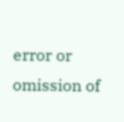error or omission of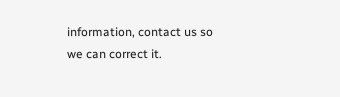information, contact us so we can correct it.